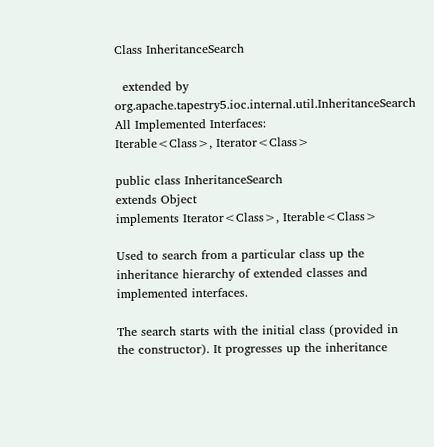Class InheritanceSearch

  extended by org.apache.tapestry5.ioc.internal.util.InheritanceSearch
All Implemented Interfaces:
Iterable<Class>, Iterator<Class>

public class InheritanceSearch
extends Object
implements Iterator<Class>, Iterable<Class>

Used to search from a particular class up the inheritance hierarchy of extended classes and implemented interfaces.

The search starts with the initial class (provided in the constructor). It progresses up the inheritance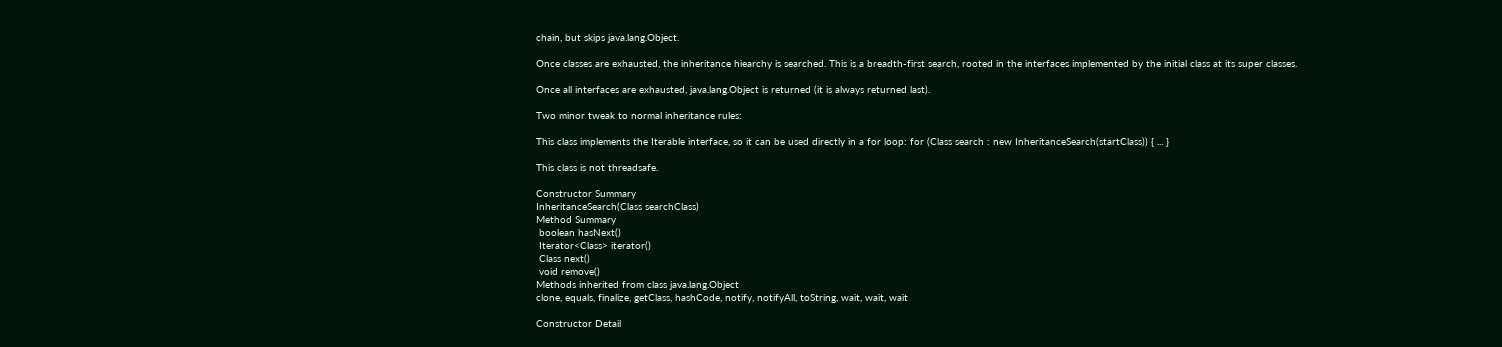chain, but skips java.lang.Object.

Once classes are exhausted, the inheritance hiearchy is searched. This is a breadth-first search, rooted in the interfaces implemented by the initial class at its super classes.

Once all interfaces are exhausted, java.lang.Object is returned (it is always returned last).

Two minor tweak to normal inheritance rules:

This class implements the Iterable interface, so it can be used directly in a for loop: for (Class search : new InheritanceSearch(startClass)) { ... }

This class is not threadsafe.

Constructor Summary
InheritanceSearch(Class searchClass)
Method Summary
 boolean hasNext()
 Iterator<Class> iterator()
 Class next()
 void remove()
Methods inherited from class java.lang.Object
clone, equals, finalize, getClass, hashCode, notify, notifyAll, toString, wait, wait, wait

Constructor Detail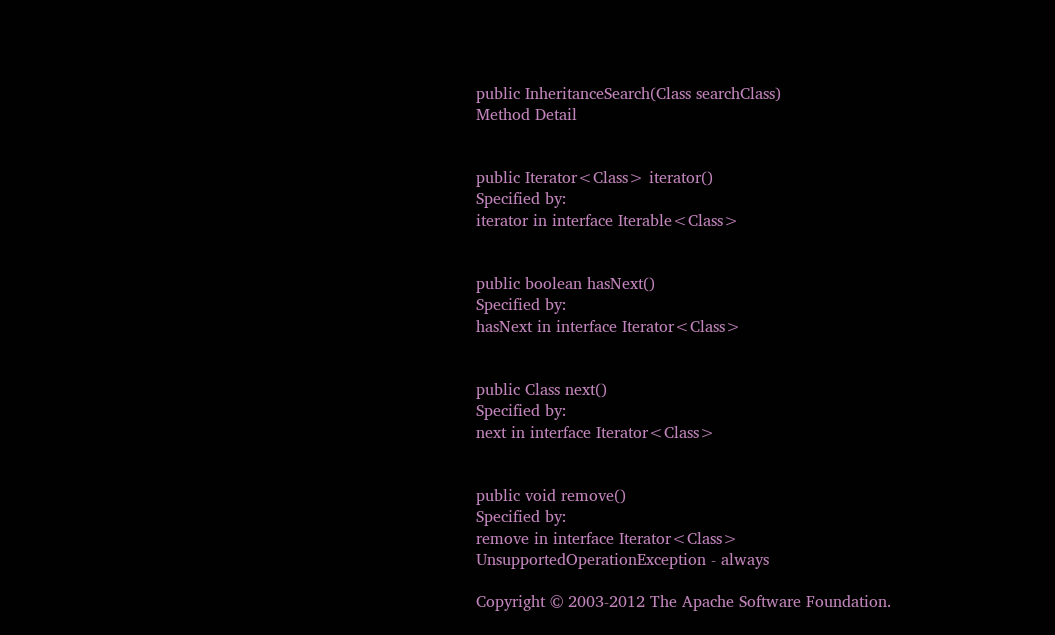public InheritanceSearch(Class searchClass)
Method Detail


public Iterator<Class> iterator()
Specified by:
iterator in interface Iterable<Class>


public boolean hasNext()
Specified by:
hasNext in interface Iterator<Class>


public Class next()
Specified by:
next in interface Iterator<Class>


public void remove()
Specified by:
remove in interface Iterator<Class>
UnsupportedOperationException - always

Copyright © 2003-2012 The Apache Software Foundation.